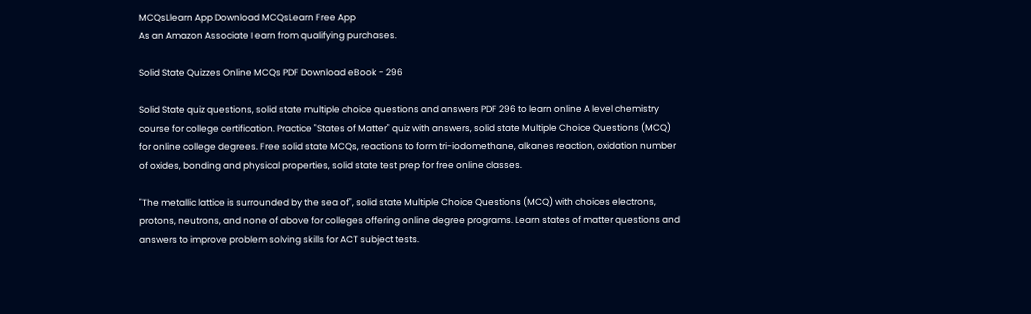MCQsLlearn App Download MCQsLearn Free App
As an Amazon Associate I earn from qualifying purchases.

Solid State Quizzes Online MCQs PDF Download eBook - 296

Solid State quiz questions, solid state multiple choice questions and answers PDF 296 to learn online A level chemistry course for college certification. Practice "States of Matter" quiz with answers, solid state Multiple Choice Questions (MCQ) for online college degrees. Free solid state MCQs, reactions to form tri-iodomethane, alkanes reaction, oxidation number of oxides, bonding and physical properties, solid state test prep for free online classes.

"The metallic lattice is surrounded by the sea of", solid state Multiple Choice Questions (MCQ) with choices electrons, protons, neutrons, and none of above for colleges offering online degree programs. Learn states of matter questions and answers to improve problem solving skills for ACT subject tests.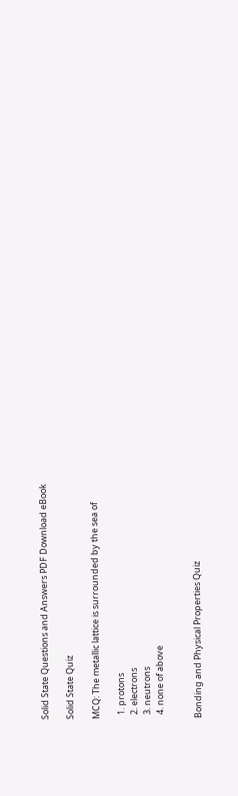Solid State Questions and Answers PDF Download eBook

Solid State Quiz

MCQ: The metallic lattice is surrounded by the sea of

  1. protons
  2. electrons
  3. neutrons
  4. none of above


Bonding and Physical Properties Quiz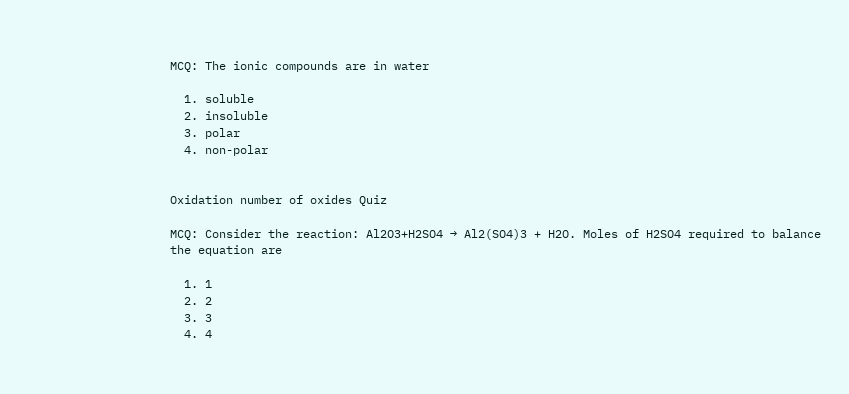MCQ: The ionic compounds are in water

  1. soluble
  2. insoluble
  3. polar
  4. non-polar


Oxidation number of oxides Quiz

MCQ: Consider the reaction: Al2O3+H2SO4 → Al2(SO4)3 + H2O. Moles of H2SO4 required to balance the equation are

  1. 1
  2. 2
  3. 3
  4. 4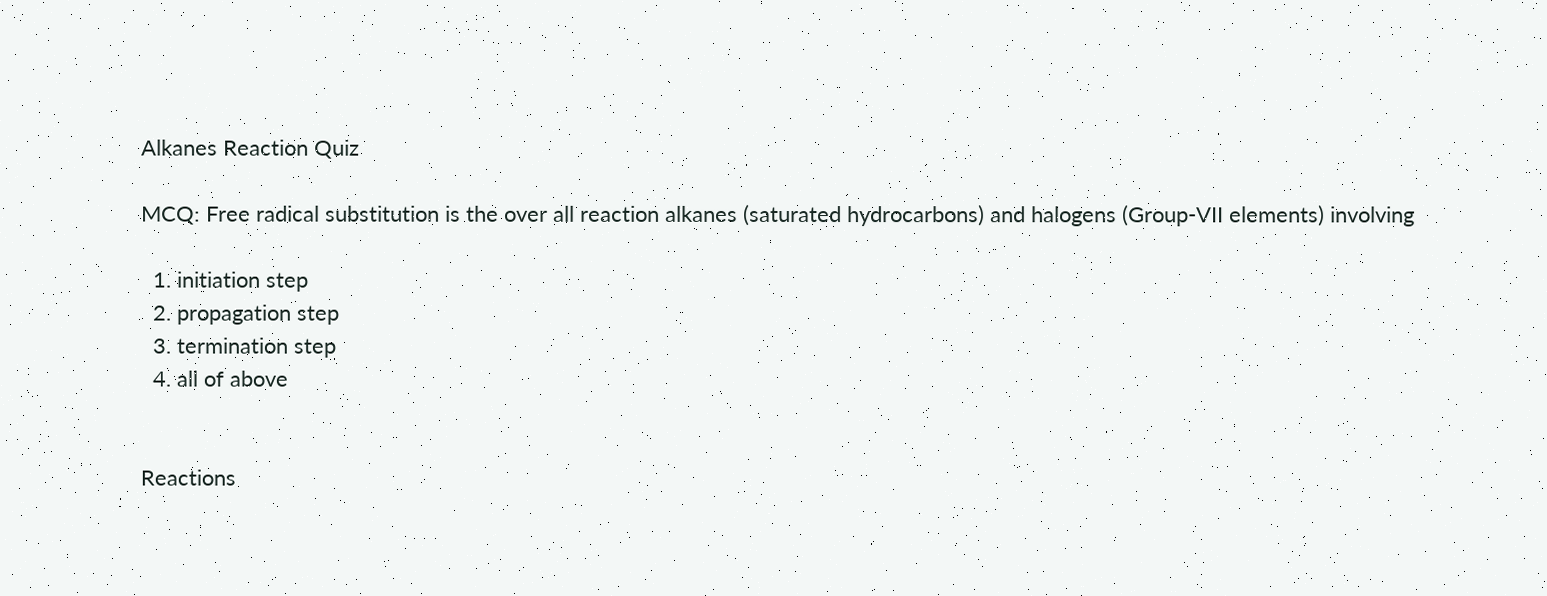Alkanes Reaction Quiz

MCQ: Free radical substitution is the over all reaction alkanes (saturated hydrocarbons) and halogens (Group-VII elements) involving

  1. initiation step
  2. propagation step
  3. termination step
  4. all of above


Reactions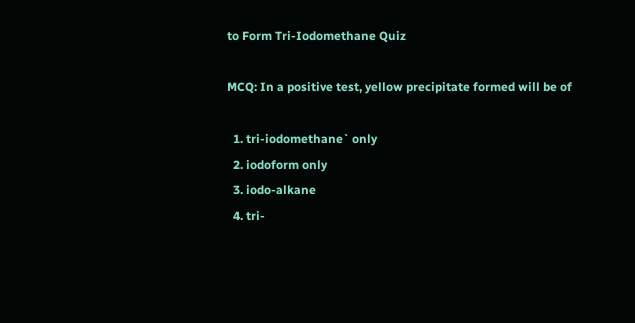to Form Tri-Iodomethane Quiz

MCQ: In a positive test, yellow precipitate formed will be of

  1. tri-iodomethane` only
  2. iodoform only
  3. iodo-alkane
  4. tri-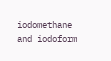iodomethane and iodoform